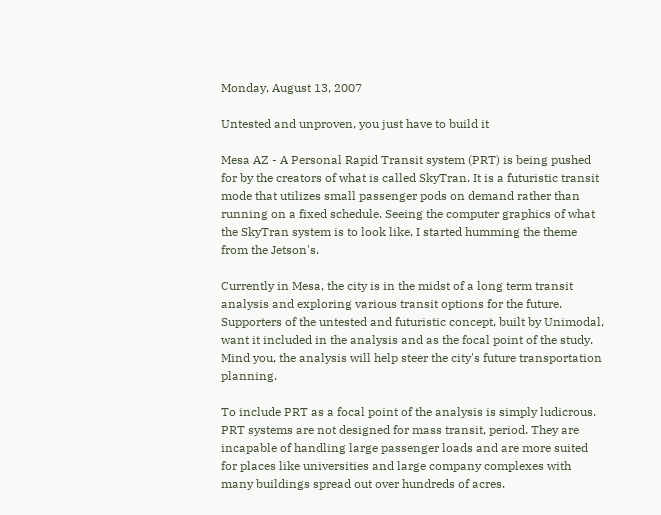Monday, August 13, 2007

Untested and unproven, you just have to build it

Mesa AZ - A Personal Rapid Transit system (PRT) is being pushed for by the creators of what is called SkyTran. It is a futuristic transit mode that utilizes small passenger pods on demand rather than running on a fixed schedule. Seeing the computer graphics of what the SkyTran system is to look like, I started humming the theme from the Jetson's.

Currently in Mesa, the city is in the midst of a long term transit analysis and exploring various transit options for the future. Supporters of the untested and futuristic concept, built by Unimodal, want it included in the analysis and as the focal point of the study. Mind you, the analysis will help steer the city's future transportation planning.

To include PRT as a focal point of the analysis is simply ludicrous. PRT systems are not designed for mass transit, period. They are incapable of handling large passenger loads and are more suited for places like universities and large company complexes with many buildings spread out over hundreds of acres.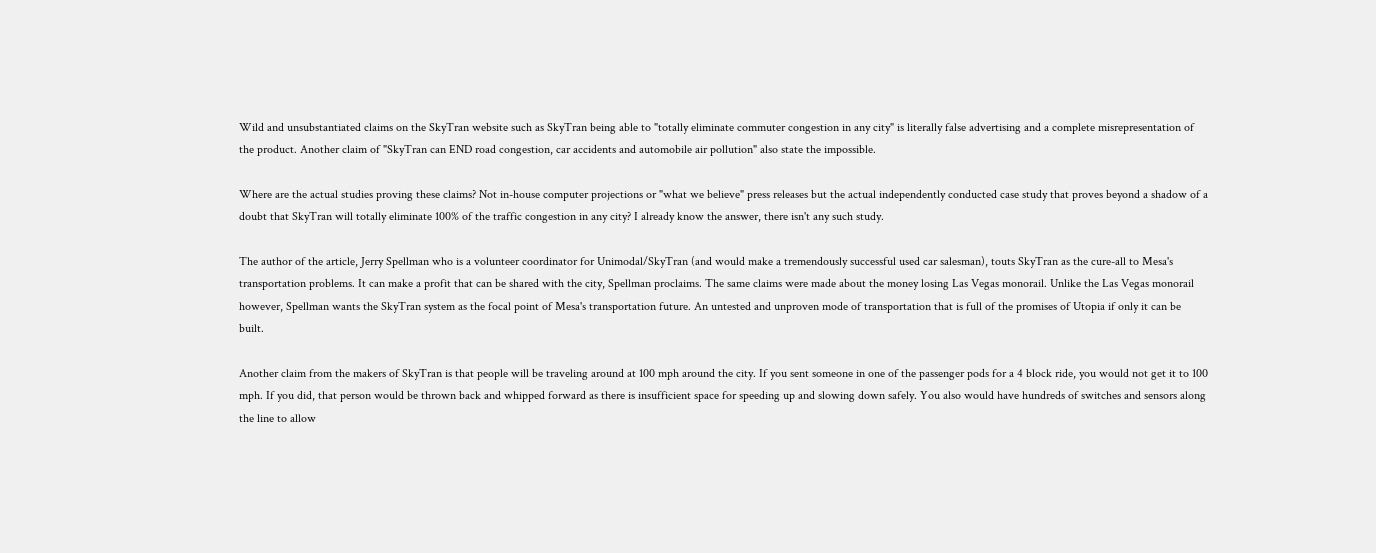Wild and unsubstantiated claims on the SkyTran website such as SkyTran being able to "totally eliminate commuter congestion in any city" is literally false advertising and a complete misrepresentation of the product. Another claim of "SkyTran can END road congestion, car accidents and automobile air pollution" also state the impossible.

Where are the actual studies proving these claims? Not in-house computer projections or "what we believe" press releases but the actual independently conducted case study that proves beyond a shadow of a doubt that SkyTran will totally eliminate 100% of the traffic congestion in any city? I already know the answer, there isn't any such study.

The author of the article, Jerry Spellman who is a volunteer coordinator for Unimodal/SkyTran (and would make a tremendously successful used car salesman), touts SkyTran as the cure-all to Mesa's transportation problems. It can make a profit that can be shared with the city, Spellman proclaims. The same claims were made about the money losing Las Vegas monorail. Unlike the Las Vegas monorail however, Spellman wants the SkyTran system as the focal point of Mesa's transportation future. An untested and unproven mode of transportation that is full of the promises of Utopia if only it can be built.

Another claim from the makers of SkyTran is that people will be traveling around at 100 mph around the city. If you sent someone in one of the passenger pods for a 4 block ride, you would not get it to 100 mph. If you did, that person would be thrown back and whipped forward as there is insufficient space for speeding up and slowing down safely. You also would have hundreds of switches and sensors along the line to allow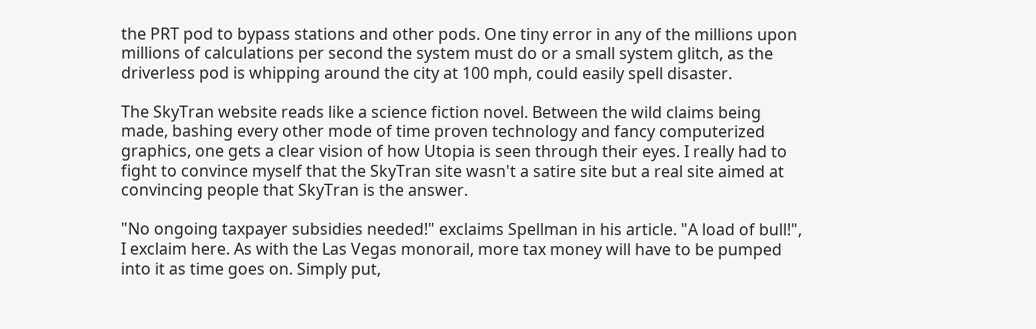the PRT pod to bypass stations and other pods. One tiny error in any of the millions upon millions of calculations per second the system must do or a small system glitch, as the driverless pod is whipping around the city at 100 mph, could easily spell disaster.

The SkyTran website reads like a science fiction novel. Between the wild claims being made, bashing every other mode of time proven technology and fancy computerized graphics, one gets a clear vision of how Utopia is seen through their eyes. I really had to fight to convince myself that the SkyTran site wasn't a satire site but a real site aimed at convincing people that SkyTran is the answer.

"No ongoing taxpayer subsidies needed!" exclaims Spellman in his article. "A load of bull!", I exclaim here. As with the Las Vegas monorail, more tax money will have to be pumped into it as time goes on. Simply put,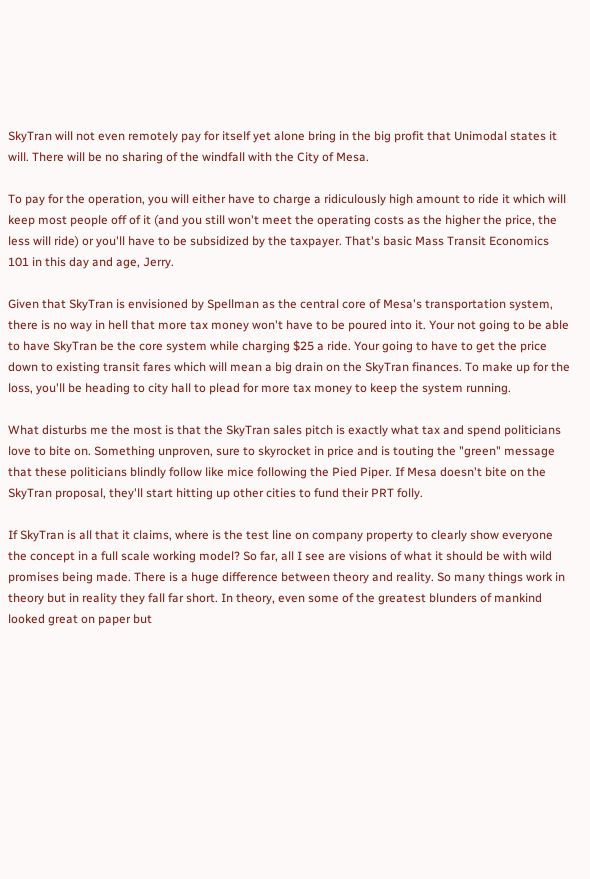SkyTran will not even remotely pay for itself yet alone bring in the big profit that Unimodal states it will. There will be no sharing of the windfall with the City of Mesa.

To pay for the operation, you will either have to charge a ridiculously high amount to ride it which will keep most people off of it (and you still won't meet the operating costs as the higher the price, the less will ride) or you'll have to be subsidized by the taxpayer. That's basic Mass Transit Economics 101 in this day and age, Jerry.

Given that SkyTran is envisioned by Spellman as the central core of Mesa's transportation system, there is no way in hell that more tax money won't have to be poured into it. Your not going to be able to have SkyTran be the core system while charging $25 a ride. Your going to have to get the price down to existing transit fares which will mean a big drain on the SkyTran finances. To make up for the loss, you'll be heading to city hall to plead for more tax money to keep the system running.

What disturbs me the most is that the SkyTran sales pitch is exactly what tax and spend politicians love to bite on. Something unproven, sure to skyrocket in price and is touting the "green" message that these politicians blindly follow like mice following the Pied Piper. If Mesa doesn't bite on the SkyTran proposal, they'll start hitting up other cities to fund their PRT folly.

If SkyTran is all that it claims, where is the test line on company property to clearly show everyone the concept in a full scale working model? So far, all I see are visions of what it should be with wild promises being made. There is a huge difference between theory and reality. So many things work in theory but in reality they fall far short. In theory, even some of the greatest blunders of mankind looked great on paper but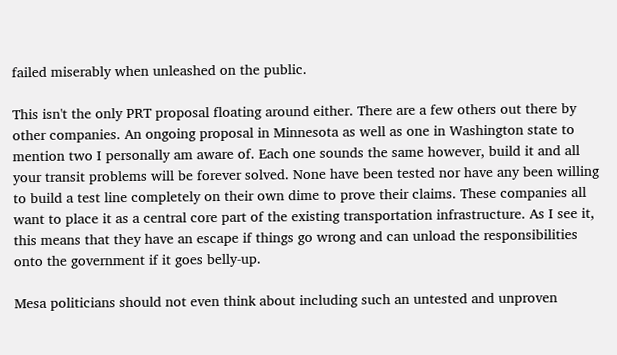failed miserably when unleashed on the public.

This isn't the only PRT proposal floating around either. There are a few others out there by other companies. An ongoing proposal in Minnesota as well as one in Washington state to mention two I personally am aware of. Each one sounds the same however, build it and all your transit problems will be forever solved. None have been tested nor have any been willing to build a test line completely on their own dime to prove their claims. These companies all want to place it as a central core part of the existing transportation infrastructure. As I see it, this means that they have an escape if things go wrong and can unload the responsibilities onto the government if it goes belly-up.

Mesa politicians should not even think about including such an untested and unproven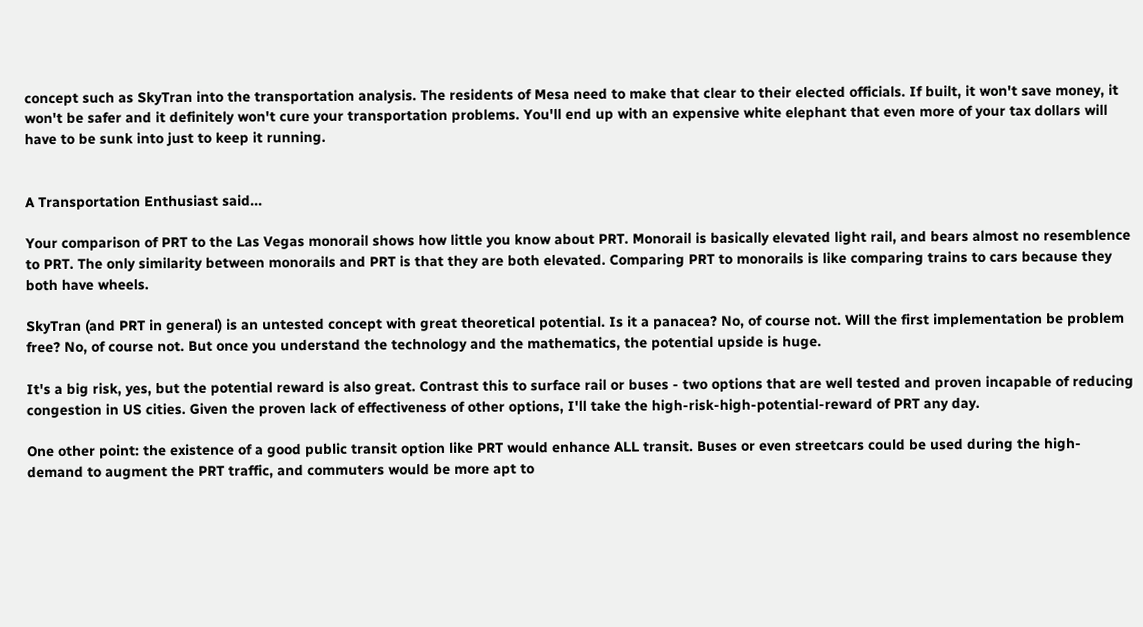concept such as SkyTran into the transportation analysis. The residents of Mesa need to make that clear to their elected officials. If built, it won't save money, it won't be safer and it definitely won't cure your transportation problems. You'll end up with an expensive white elephant that even more of your tax dollars will have to be sunk into just to keep it running.


A Transportation Enthusiast said...

Your comparison of PRT to the Las Vegas monorail shows how little you know about PRT. Monorail is basically elevated light rail, and bears almost no resemblence to PRT. The only similarity between monorails and PRT is that they are both elevated. Comparing PRT to monorails is like comparing trains to cars because they both have wheels.

SkyTran (and PRT in general) is an untested concept with great theoretical potential. Is it a panacea? No, of course not. Will the first implementation be problem free? No, of course not. But once you understand the technology and the mathematics, the potential upside is huge.

It's a big risk, yes, but the potential reward is also great. Contrast this to surface rail or buses - two options that are well tested and proven incapable of reducing congestion in US cities. Given the proven lack of effectiveness of other options, I'll take the high-risk-high-potential-reward of PRT any day.

One other point: the existence of a good public transit option like PRT would enhance ALL transit. Buses or even streetcars could be used during the high-demand to augment the PRT traffic, and commuters would be more apt to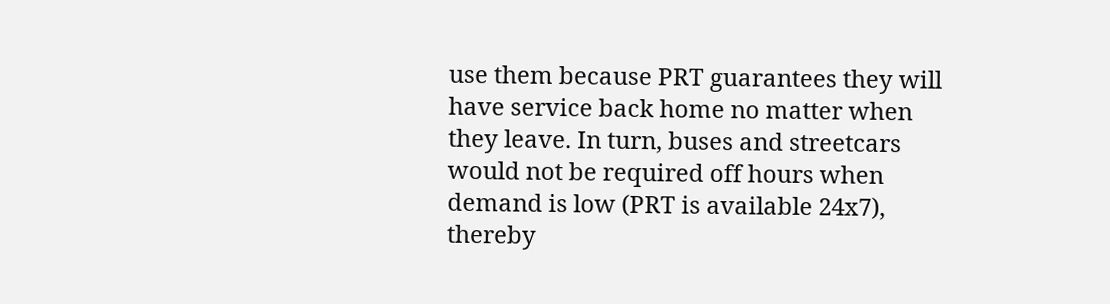use them because PRT guarantees they will have service back home no matter when they leave. In turn, buses and streetcars would not be required off hours when demand is low (PRT is available 24x7), thereby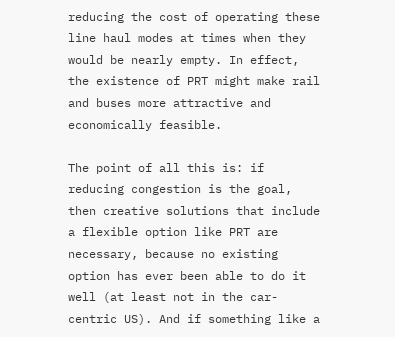reducing the cost of operating these line haul modes at times when they would be nearly empty. In effect, the existence of PRT might make rail and buses more attractive and economically feasible.

The point of all this is: if reducing congestion is the goal, then creative solutions that include a flexible option like PRT are necessary, because no existing option has ever been able to do it well (at least not in the car-centric US). And if something like a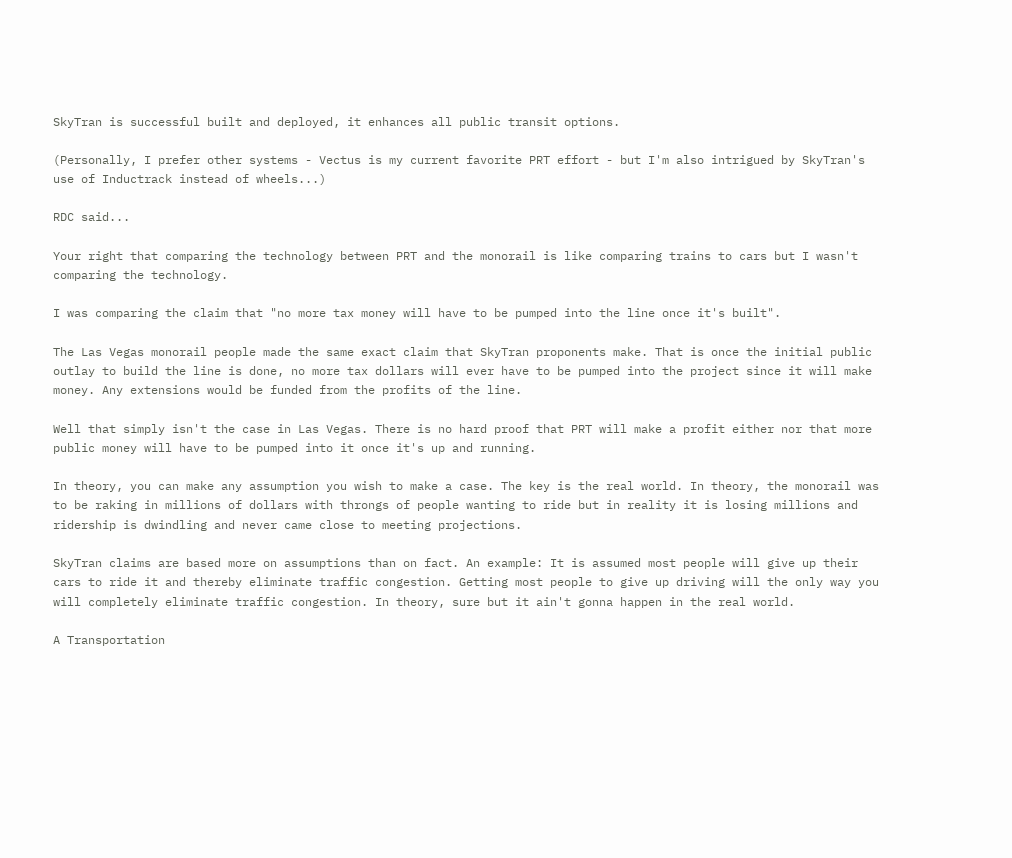SkyTran is successful built and deployed, it enhances all public transit options.

(Personally, I prefer other systems - Vectus is my current favorite PRT effort - but I'm also intrigued by SkyTran's use of Inductrack instead of wheels...)

RDC said...

Your right that comparing the technology between PRT and the monorail is like comparing trains to cars but I wasn't comparing the technology.

I was comparing the claim that "no more tax money will have to be pumped into the line once it's built".

The Las Vegas monorail people made the same exact claim that SkyTran proponents make. That is once the initial public outlay to build the line is done, no more tax dollars will ever have to be pumped into the project since it will make money. Any extensions would be funded from the profits of the line.

Well that simply isn't the case in Las Vegas. There is no hard proof that PRT will make a profit either nor that more public money will have to be pumped into it once it's up and running.

In theory, you can make any assumption you wish to make a case. The key is the real world. In theory, the monorail was to be raking in millions of dollars with throngs of people wanting to ride but in reality it is losing millions and ridership is dwindling and never came close to meeting projections.

SkyTran claims are based more on assumptions than on fact. An example: It is assumed most people will give up their cars to ride it and thereby eliminate traffic congestion. Getting most people to give up driving will the only way you will completely eliminate traffic congestion. In theory, sure but it ain't gonna happen in the real world.

A Transportation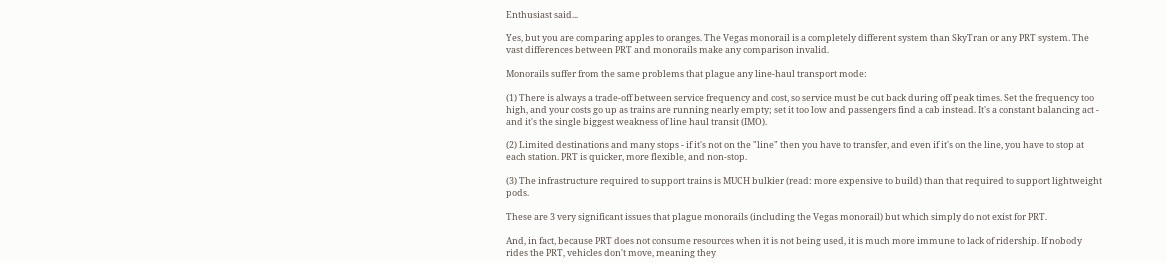Enthusiast said...

Yes, but you are comparing apples to oranges. The Vegas monorail is a completely different system than SkyTran or any PRT system. The vast differences between PRT and monorails make any comparison invalid.

Monorails suffer from the same problems that plague any line-haul transport mode:

(1) There is always a trade-off between service frequency and cost, so service must be cut back during off peak times. Set the frequency too high, and your costs go up as trains are running nearly empty; set it too low and passengers find a cab instead. It's a constant balancing act - and it's the single biggest weakness of line haul transit (IMO).

(2) Limited destinations and many stops - if it's not on the "line" then you have to transfer, and even if it's on the line, you have to stop at each station. PRT is quicker, more flexible, and non-stop.

(3) The infrastructure required to support trains is MUCH bulkier (read: more expensive to build) than that required to support lightweight pods.

These are 3 very significant issues that plague monorails (including the Vegas monorail) but which simply do not exist for PRT.

And, in fact, because PRT does not consume resources when it is not being used, it is much more immune to lack of ridership. If nobody rides the PRT, vehicles don't move, meaning they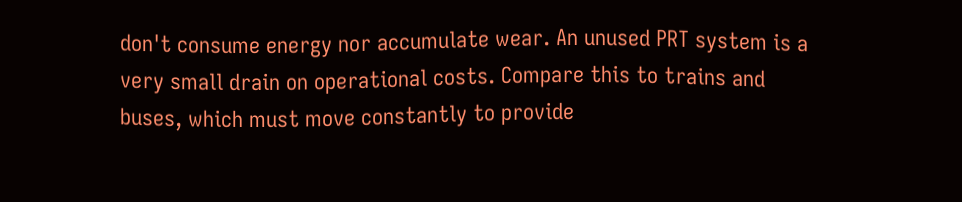don't consume energy nor accumulate wear. An unused PRT system is a very small drain on operational costs. Compare this to trains and buses, which must move constantly to provide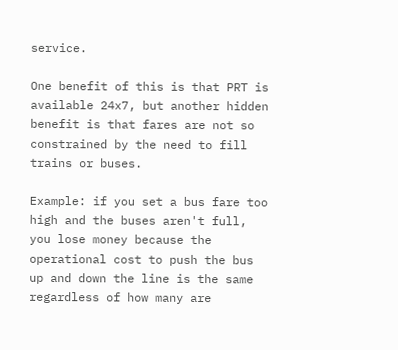service.

One benefit of this is that PRT is available 24x7, but another hidden benefit is that fares are not so constrained by the need to fill trains or buses.

Example: if you set a bus fare too high and the buses aren't full, you lose money because the operational cost to push the bus up and down the line is the same regardless of how many are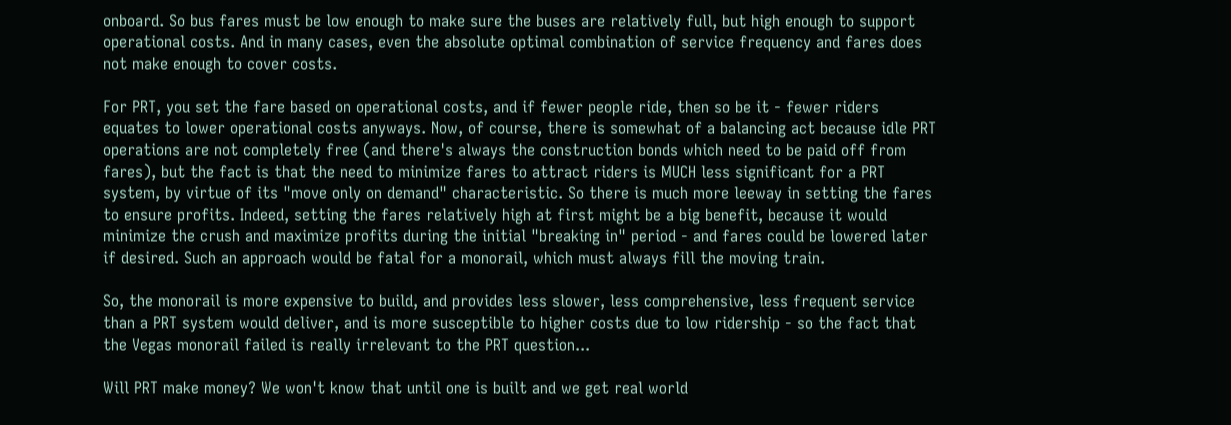onboard. So bus fares must be low enough to make sure the buses are relatively full, but high enough to support operational costs. And in many cases, even the absolute optimal combination of service frequency and fares does not make enough to cover costs.

For PRT, you set the fare based on operational costs, and if fewer people ride, then so be it - fewer riders equates to lower operational costs anyways. Now, of course, there is somewhat of a balancing act because idle PRT operations are not completely free (and there's always the construction bonds which need to be paid off from fares), but the fact is that the need to minimize fares to attract riders is MUCH less significant for a PRT system, by virtue of its "move only on demand" characteristic. So there is much more leeway in setting the fares to ensure profits. Indeed, setting the fares relatively high at first might be a big benefit, because it would minimize the crush and maximize profits during the initial "breaking in" period - and fares could be lowered later if desired. Such an approach would be fatal for a monorail, which must always fill the moving train.

So, the monorail is more expensive to build, and provides less slower, less comprehensive, less frequent service than a PRT system would deliver, and is more susceptible to higher costs due to low ridership - so the fact that the Vegas monorail failed is really irrelevant to the PRT question...

Will PRT make money? We won't know that until one is built and we get real world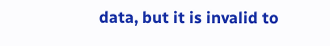data, but it is invalid to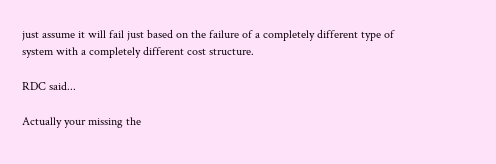just assume it will fail just based on the failure of a completely different type of system with a completely different cost structure.

RDC said...

Actually your missing the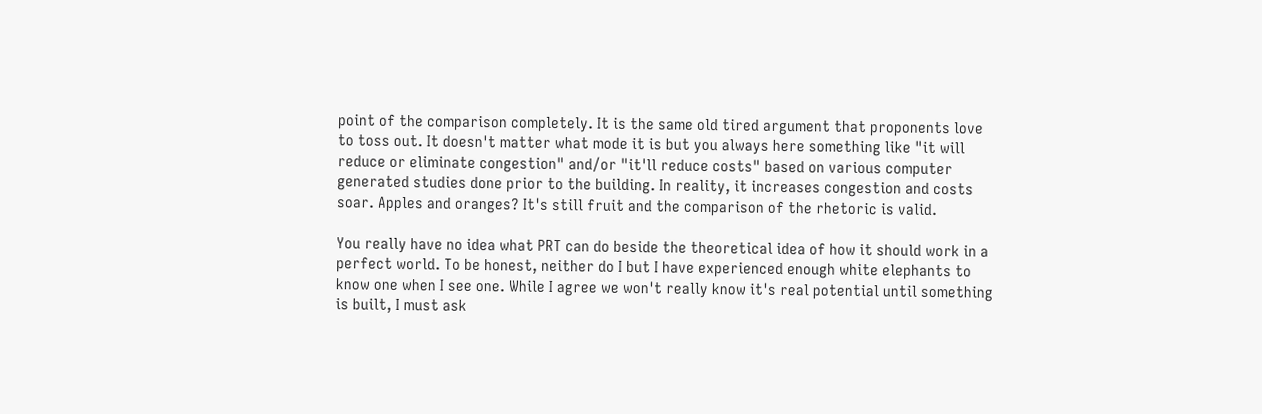point of the comparison completely. It is the same old tired argument that proponents love to toss out. It doesn't matter what mode it is but you always here something like "it will reduce or eliminate congestion" and/or "it'll reduce costs" based on various computer generated studies done prior to the building. In reality, it increases congestion and costs soar. Apples and oranges? It's still fruit and the comparison of the rhetoric is valid.

You really have no idea what PRT can do beside the theoretical idea of how it should work in a perfect world. To be honest, neither do I but I have experienced enough white elephants to know one when I see one. While I agree we won't really know it's real potential until something is built, I must ask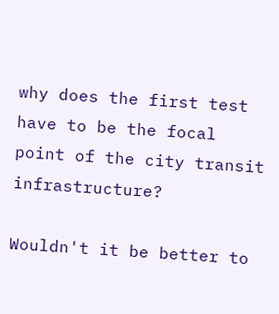why does the first test have to be the focal point of the city transit infrastructure?

Wouldn't it be better to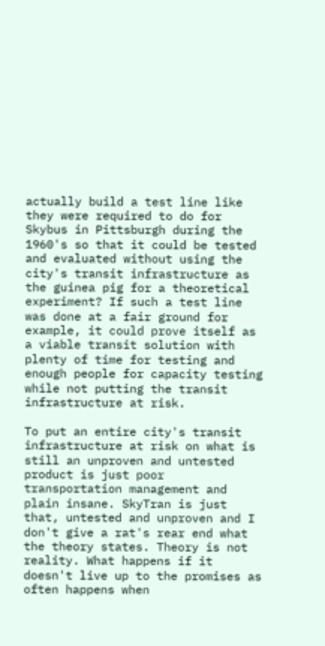actually build a test line like they were required to do for Skybus in Pittsburgh during the 1960's so that it could be tested and evaluated without using the city's transit infrastructure as the guinea pig for a theoretical experiment? If such a test line was done at a fair ground for example, it could prove itself as a viable transit solution with plenty of time for testing and enough people for capacity testing while not putting the transit infrastructure at risk.

To put an entire city's transit infrastructure at risk on what is still an unproven and untested product is just poor transportation management and plain insane. SkyTran is just that, untested and unproven and I don't give a rat's rear end what the theory states. Theory is not reality. What happens if it doesn't live up to the promises as often happens when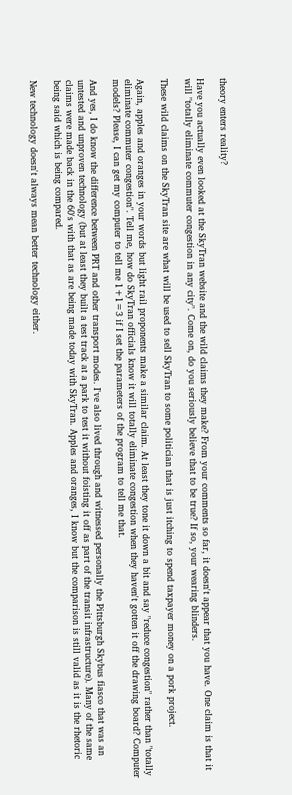theory enters reality?

Have you actually even looked at the SkyTran website and the wild claims they make? From your comments so far, it doesn't appear that you have. One claim is that it will "totally eliminate commuter congestion in any city". Come on, do you seriously believe that to be true? If so, your wearing blinders.

These wild claims on the SkyTran site are what will be used to sell SkyTran to some politician that is just itching to spend taxpayer money on a pork project.

Again, apples and oranges in your words but light rail proponents make a similar claim. At least they tone it down a bit and say "reduce congestion" rather than "totally eliminate commuter congestion". Tell me, how do SkyTran officials know it will totally eliminate congestion when they haven't gotten it off the drawing board? Computer models? Please, I can get my computer to tell me 1+1=3 if I set the parameters of the program to tell me that.

And yes, I do know the difference between PRT and other transport modes. I've also lived through and witnessed personally the Pittsburgh Skybus fiasco that was an untested and unproven technology (but at least they built a test track at a park to test it without foisting it off as part of the transit infrastructure). Many of the same claims were made back in the 60's with that as are being made today with SkyTran. Apples and oranges, I know but the comparison is still valid as it is the rhetoric being said which is being compared.

New technology doesn't always mean better technology either.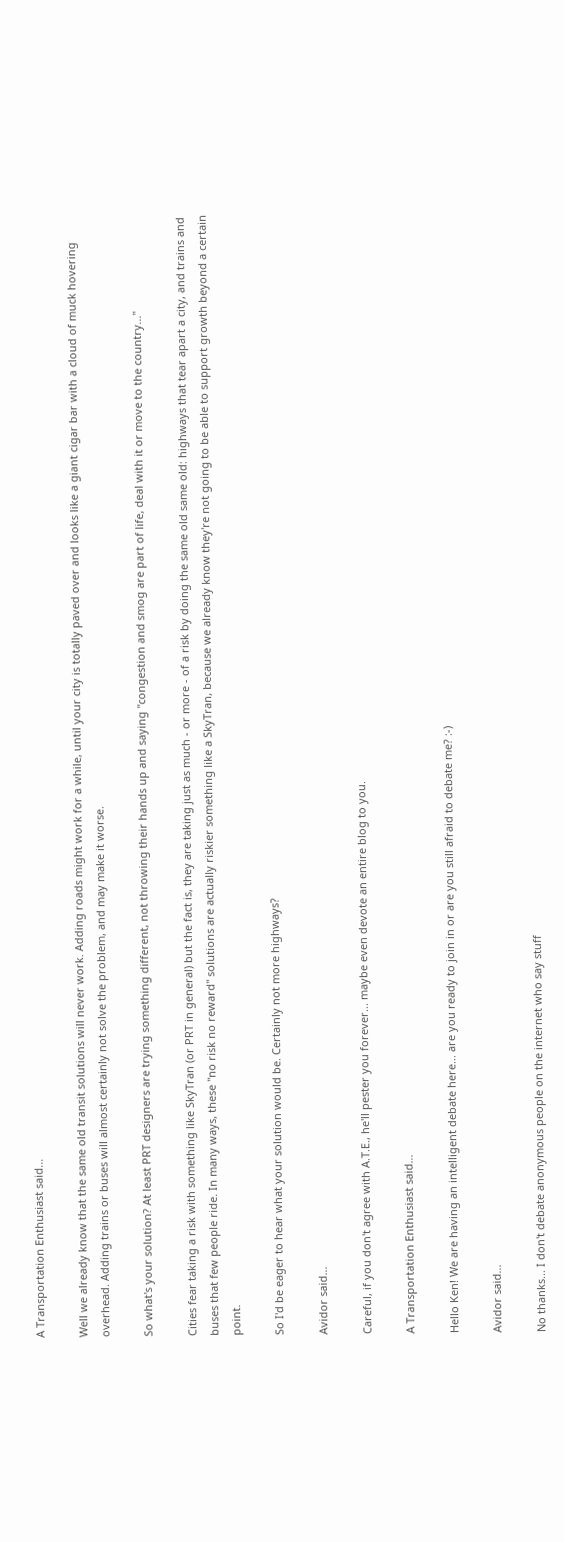A Transportation Enthusiast said...

Well we already know that the same old transit solutions will never work. Adding roads might work for a while, until your city is totally paved over and looks like a giant cigar bar with a cloud of muck hovering overhead. Adding trains or buses will almost certainly not solve the problem, and may make it worse.

So what's your solution? At least PRT designers are trying something different, not throwing their hands up and saying "congestion and smog are part of life, deal with it or move to the country..."

Cities fear taking a risk with something like SkyTran (or PRT in general) but the fact is, they are taking just as much - or more - of a risk by doing the same old same old: highways that tear apart a city, and trains and buses that few people ride. In many ways, these "no risk no reward" solutions are actually riskier something like a SkyTran, because we already know they're not going to be able to support growth beyond a certain point.

So I'd be eager to hear what your solution would be. Certainly not more highways?

Avidor said...

Careful, if you don't agree with A.T.E., he'll pester you forever... maybe even devote an entire blog to you.

A Transportation Enthusiast said...

Hello Ken! We are having an intelligent debate here... are you ready to join in or are you still afraid to debate me? :-)

Avidor said...

No thanks... I don't debate anonymous people on the internet who say stuff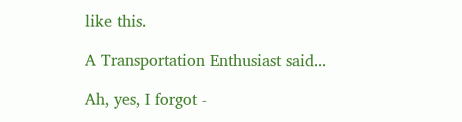like this.

A Transportation Enthusiast said...

Ah, yes, I forgot -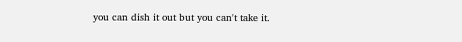you can dish it out but you can't take it.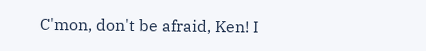C'mon, don't be afraid, Ken! I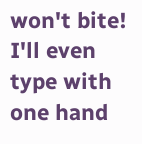won't bite! I'll even type with one hand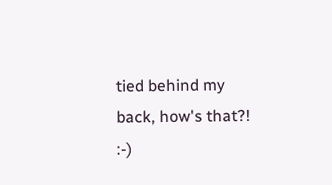tied behind my back, how's that?! :-)